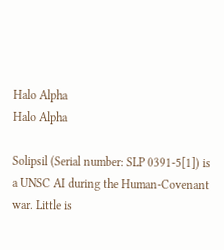Halo Alpha
Halo Alpha

Solipsil (Serial number: SLP 0391-5[1]) is a UNSC AI during the Human-Covenant war. Little is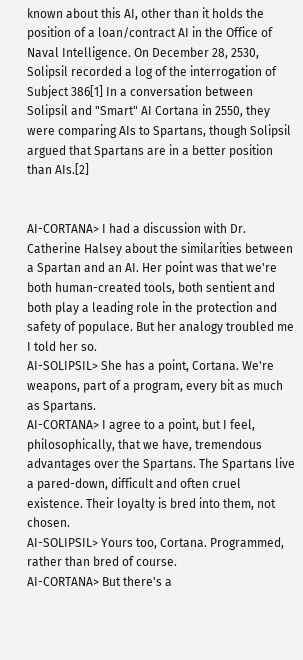known about this AI, other than it holds the position of a loan/contract AI in the Office of Naval Intelligence. On December 28, 2530, Solipsil recorded a log of the interrogation of Subject 386[1] In a conversation between Solipsil and "Smart" AI Cortana in 2550, they were comparing AIs to Spartans, though Solipsil argued that Spartans are in a better position than AIs.[2]


AI-CORTANA> I had a discussion with Dr. Catherine Halsey about the similarities between a Spartan and an AI. Her point was that we're both human-created tools, both sentient and both play a leading role in the protection and safety of populace. But her analogy troubled me I told her so.
AI-SOLIPSIL> She has a point, Cortana. We're weapons, part of a program, every bit as much as Spartans.
AI-CORTANA> I agree to a point, but I feel, philosophically, that we have, tremendous advantages over the Spartans. The Spartans live a pared-down, difficult and often cruel existence. Their loyalty is bred into them, not chosen.
AI-SOLIPSIL> Yours too, Cortana. Programmed, rather than bred of course.
AI-CORTANA> But there's a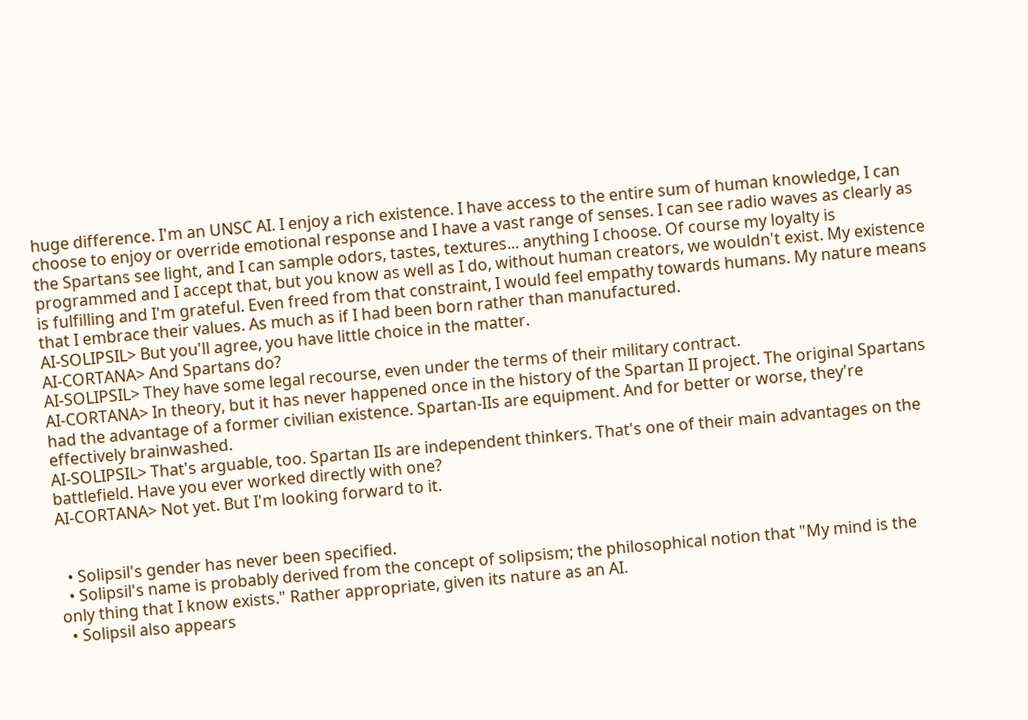huge difference. I'm an UNSC AI. I enjoy a rich existence. I have access to the entire sum of human knowledge, I can choose to enjoy or override emotional response and I have a vast range of senses. I can see radio waves as clearly as the Spartans see light, and I can sample odors, tastes, textures... anything I choose. Of course my loyalty is programmed and I accept that, but you know as well as I do, without human creators, we wouldn't exist. My existence is fulfilling and I'm grateful. Even freed from that constraint, I would feel empathy towards humans. My nature means that I embrace their values. As much as if I had been born rather than manufactured.
AI-SOLIPSIL> But you'll agree, you have little choice in the matter.
AI-CORTANA> And Spartans do?
AI-SOLIPSIL> They have some legal recourse, even under the terms of their military contract.
AI-CORTANA> In theory, but it has never happened once in the history of the Spartan II project. The original Spartans had the advantage of a former civilian existence. Spartan-IIs are equipment. And for better or worse, they're effectively brainwashed.
AI-SOLIPSIL> That's arguable, too. Spartan IIs are independent thinkers. That's one of their main advantages on the battlefield. Have you ever worked directly with one?
AI-CORTANA> Not yet. But I'm looking forward to it.


  • Solipsil's gender has never been specified.
  • Solipsil's name is probably derived from the concept of solipsism; the philosophical notion that "My mind is the only thing that I know exists." Rather appropriate, given its nature as an AI.
  • Solipsil also appears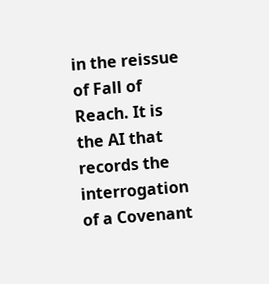in the reissue of Fall of Reach. It is the AI that records the interrogation of a Covenant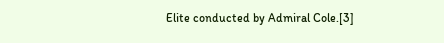Elite conducted by Admiral Cole.[3]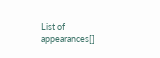List of appearances[]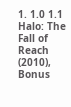1. 1.0 1.1 Halo: The Fall of Reach (2010), Bonus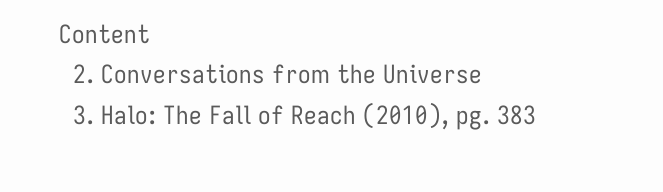Content
  2. Conversations from the Universe
  3. Halo: The Fall of Reach (2010), pg. 383